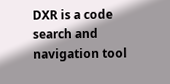DXR is a code search and navigation tool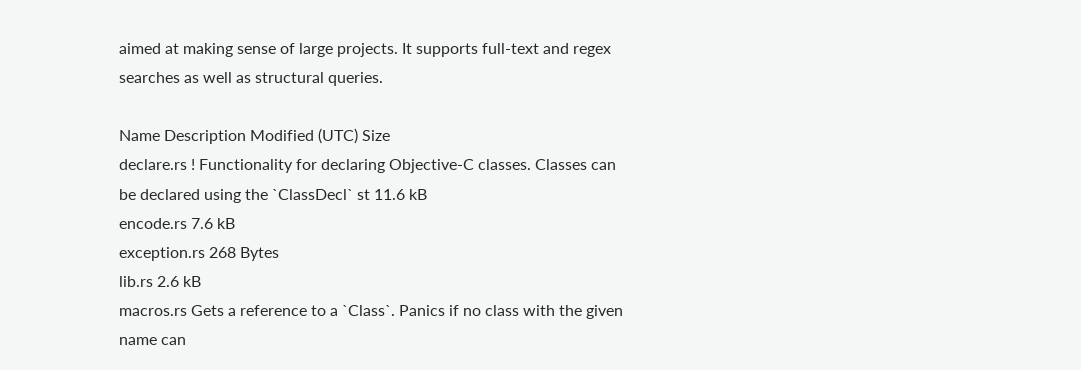aimed at making sense of large projects. It supports full-text and regex searches as well as structural queries.

Name Description Modified (UTC) Size
declare.rs ! Functionality for declaring Objective-C classes. Classes can be declared using the `ClassDecl` st 11.6 kB
encode.rs 7.6 kB
exception.rs 268 Bytes
lib.rs 2.6 kB
macros.rs Gets a reference to a `Class`. Panics if no class with the given name can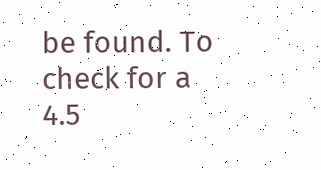be found. To check for a 4.5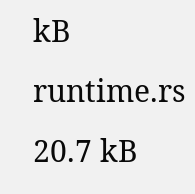kB
runtime.rs 20.7 kB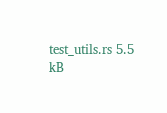test_utils.rs 5.5 kB